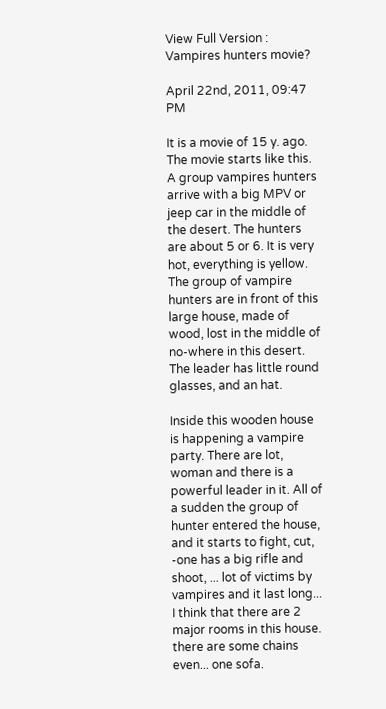View Full Version : Vampires hunters movie?

April 22nd, 2011, 09:47 PM

It is a movie of 15 y. ago. The movie starts like this. A group vampires hunters arrive with a big MPV or jeep car in the middle of the desert. The hunters are about 5 or 6. It is very hot, everything is yellow. The group of vampire hunters are in front of this large house, made of wood, lost in the middle of no-where in this desert. The leader has little round glasses, and an hat.

Inside this wooden house is happening a vampire party. There are lot, woman and there is a powerful leader in it. All of a sudden the group of hunter entered the house, and it starts to fight, cut, -one has a big rifle and shoot, ... lot of victims by vampires and it last long... I think that there are 2 major rooms in this house. there are some chains even... one sofa.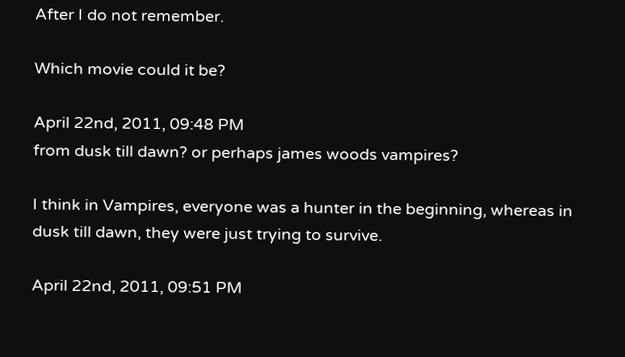After I do not remember.

Which movie could it be?

April 22nd, 2011, 09:48 PM
from dusk till dawn? or perhaps james woods vampires?

I think in Vampires, everyone was a hunter in the beginning, whereas in dusk till dawn, they were just trying to survive.

April 22nd, 2011, 09:51 PM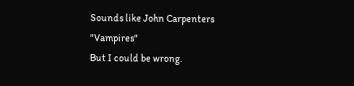Sounds like John Carpenters "Vampires"
But I could be wrong.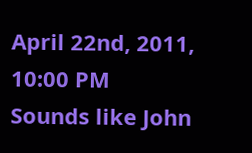April 22nd, 2011, 10:00 PM
Sounds like John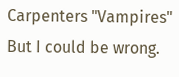Carpenters "Vampires"
But I could be wrong.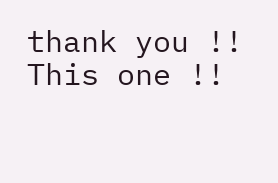thank you !!
This one !!